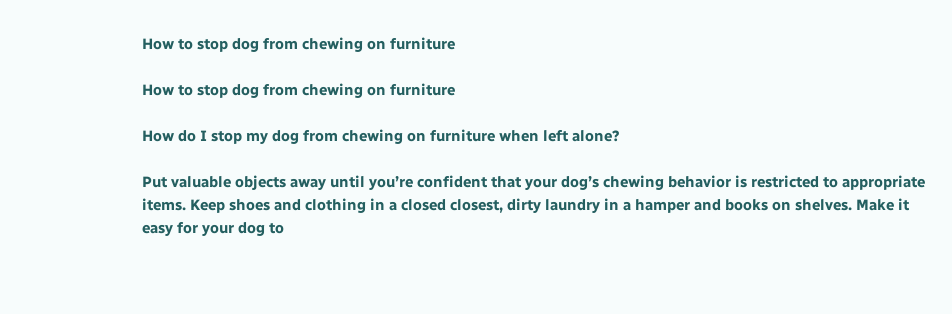How to stop dog from chewing on furniture

How to stop dog from chewing on furniture

How do I stop my dog from chewing on furniture when left alone?

Put valuable objects away until you’re confident that your dog’s chewing behavior is restricted to appropriate items. Keep shoes and clothing in a closed closest, dirty laundry in a hamper and books on shelves. Make it easy for your dog to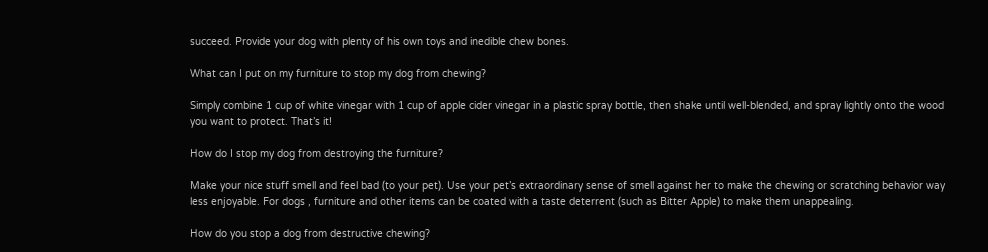succeed. Provide your dog with plenty of his own toys and inedible chew bones.

What can I put on my furniture to stop my dog from chewing?

Simply combine 1 cup of white vinegar with 1 cup of apple cider vinegar in a plastic spray bottle, then shake until well-blended, and spray lightly onto the wood you want to protect. That’s it!

How do I stop my dog from destroying the furniture?

Make your nice stuff smell and feel bad (to your pet). Use your pet’s extraordinary sense of smell against her to make the chewing or scratching behavior way less enjoyable. For dogs , furniture and other items can be coated with a taste deterrent (such as Bitter Apple) to make them unappealing.

How do you stop a dog from destructive chewing?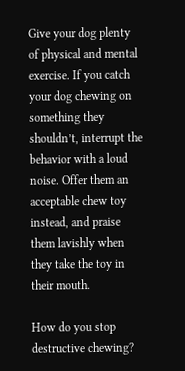Give your dog plenty of physical and mental exercise. If you catch your dog chewing on something they shouldn’t, interrupt the behavior with a loud noise. Offer them an acceptable chew toy instead, and praise them lavishly when they take the toy in their mouth.

How do you stop destructive chewing?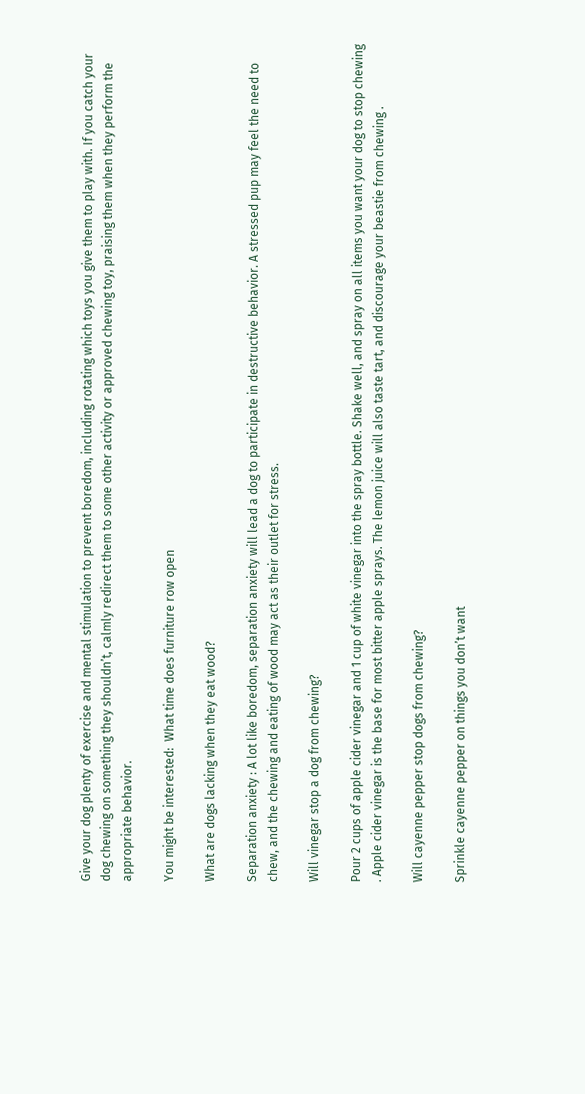Give your dog plenty of exercise and mental stimulation to prevent boredom, including rotating which toys you give them to play with. If you catch your dog chewing on something they shouldn’t, calmly redirect them to some other activity or approved chewing toy, praising them when they perform the appropriate behavior.

You might be interested:  What time does furniture row open

What are dogs lacking when they eat wood?

Separation anxiety : A lot like boredom, separation anxiety will lead a dog to participate in destructive behavior. A stressed pup may feel the need to chew, and the chewing and eating of wood may act as their outlet for stress.

Will vinegar stop a dog from chewing?

Pour 2 cups of apple cider vinegar and 1 cup of white vinegar into the spray bottle. Shake well, and spray on all items you want your dog to stop chewing . Apple cider vinegar is the base for most bitter apple sprays. The lemon juice will also taste tart, and discourage your beastie from chewing .

Will cayenne pepper stop dogs from chewing?

Sprinkle cayenne pepper on things you don’t want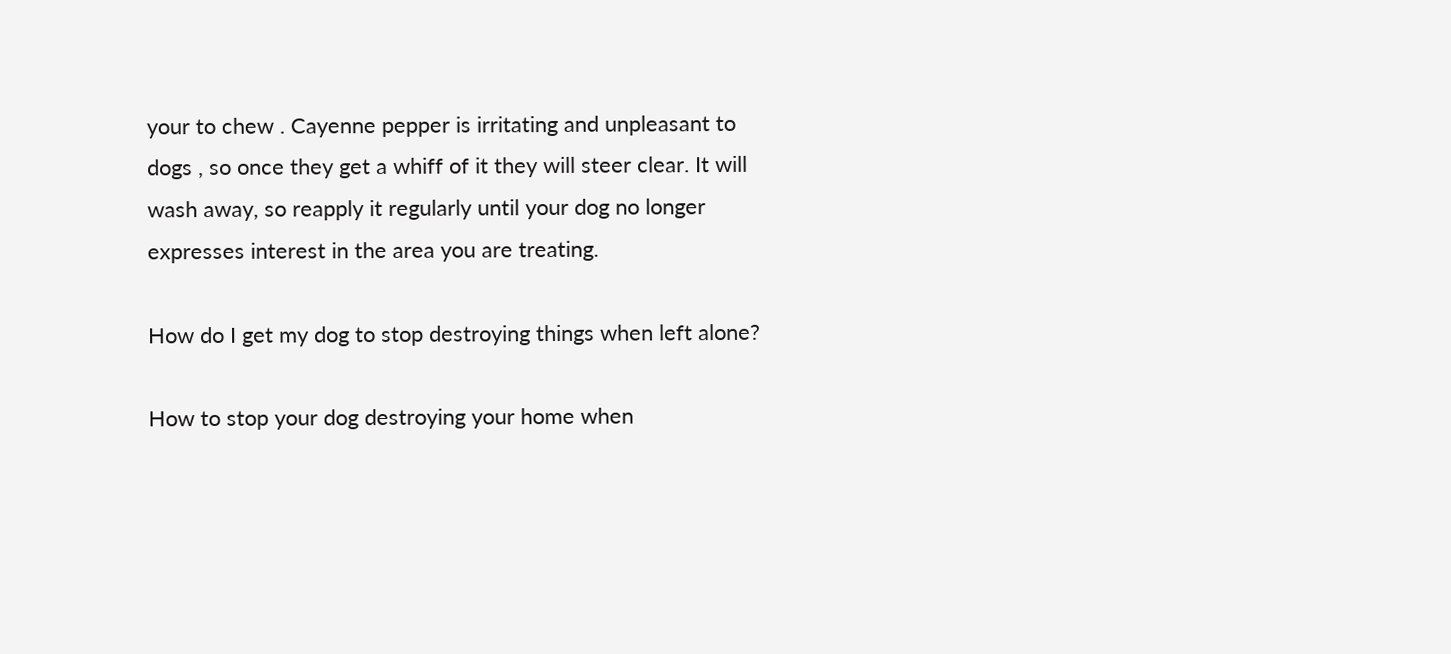your to chew . Cayenne pepper is irritating and unpleasant to dogs , so once they get a whiff of it they will steer clear. It will wash away, so reapply it regularly until your dog no longer expresses interest in the area you are treating.

How do I get my dog to stop destroying things when left alone?

How to stop your dog destroying your home when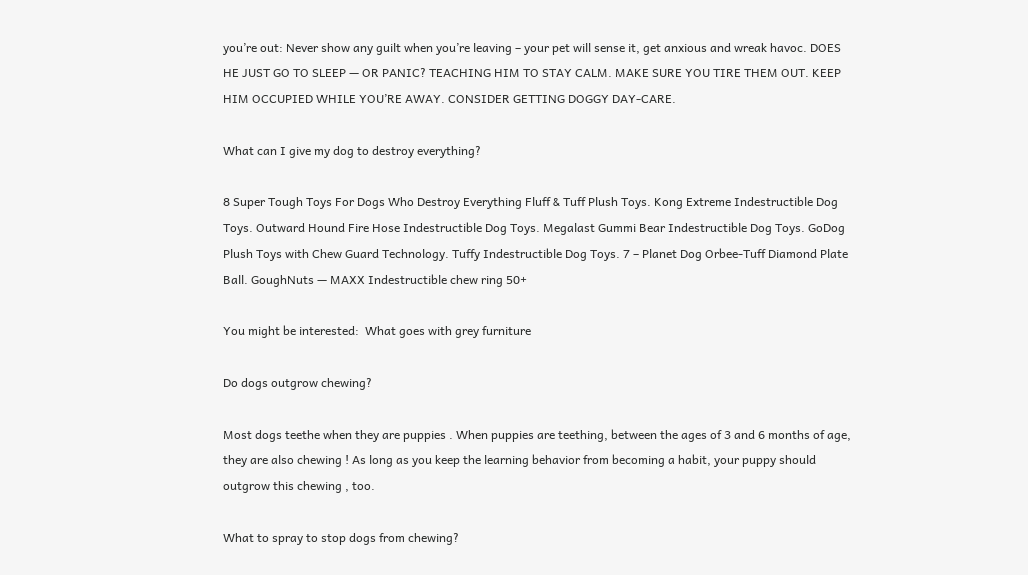you’re out: Never show any guilt when you’re leaving – your pet will sense it, get anxious and wreak havoc. DOES HE JUST GO TO SLEEP — OR PANIC? TEACHING HIM TO STAY CALM. MAKE SURE YOU TIRE THEM OUT. KEEP HIM OCCUPIED WHILE YOU’RE AWAY. CONSIDER GETTING DOGGY DAY-CARE.

What can I give my dog to destroy everything?

8 Super Tough Toys For Dogs Who Destroy Everything Fluff & Tuff Plush Toys. Kong Extreme Indestructible Dog Toys. Outward Hound Fire Hose Indestructible Dog Toys. Megalast Gummi Bear Indestructible Dog Toys. GoDog Plush Toys with Chew Guard Technology. Tuffy Indestructible Dog Toys. 7 – Planet Dog Orbee-Tuff Diamond Plate Ball. GoughNuts — MAXX Indestructible chew ring 50+

You might be interested:  What goes with grey furniture

Do dogs outgrow chewing?

Most dogs teethe when they are puppies . When puppies are teething, between the ages of 3 and 6 months of age, they are also chewing ! As long as you keep the learning behavior from becoming a habit, your puppy should outgrow this chewing , too.

What to spray to stop dogs from chewing?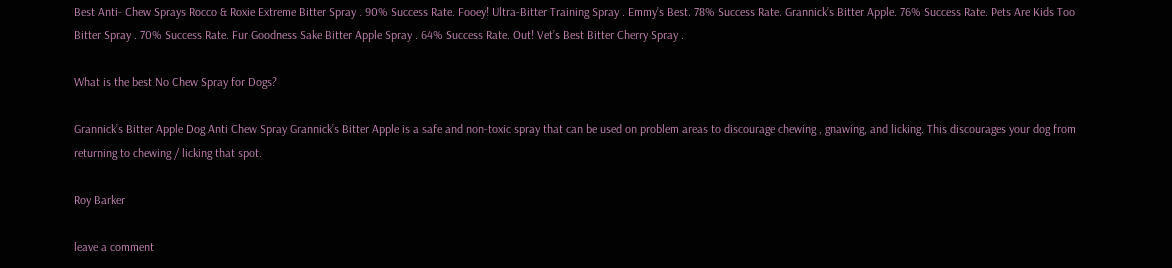Best Anti- Chew Sprays Rocco & Roxie Extreme Bitter Spray . 90% Success Rate. Fooey! Ultra-Bitter Training Spray . Emmy’s Best. 78% Success Rate. Grannick’s Bitter Apple. 76% Success Rate. Pets Are Kids Too Bitter Spray . 70% Success Rate. Fur Goodness Sake Bitter Apple Spray . 64% Success Rate. Out! Vet’s Best Bitter Cherry Spray .

What is the best No Chew Spray for Dogs?

Grannick’s Bitter Apple Dog Anti Chew Spray Grannick’s Bitter Apple is a safe and non-toxic spray that can be used on problem areas to discourage chewing , gnawing, and licking. This discourages your dog from returning to chewing / licking that spot.

Roy Barker

leave a comment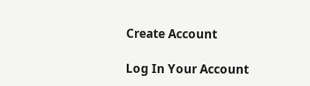Create Account

Log In Your Account